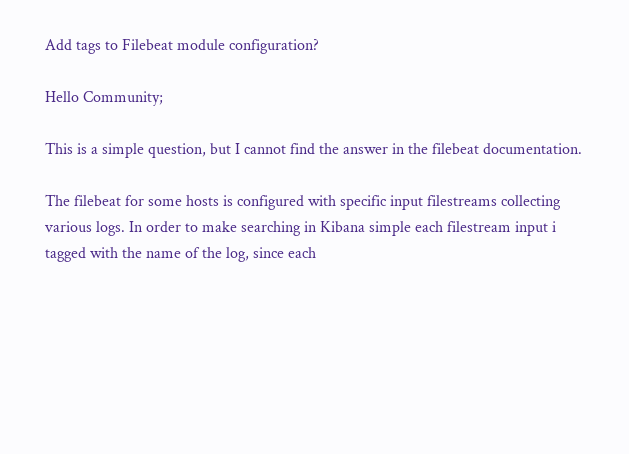Add tags to Filebeat module configuration?

Hello Community;

This is a simple question, but I cannot find the answer in the filebeat documentation.

The filebeat for some hosts is configured with specific input filestreams collecting various logs. In order to make searching in Kibana simple each filestream input i tagged with the name of the log, since each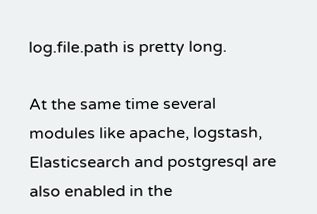log.file.path is pretty long.

At the same time several modules like apache, logstash, Elasticsearch and postgresql are also enabled in the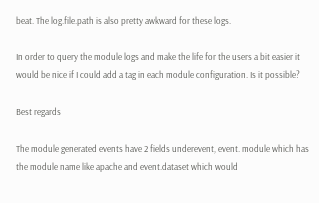beat. The log.file.path is also pretty awkward for these logs.

In order to query the module logs and make the life for the users a bit easier it would be nice if I could add a tag in each module configuration. Is it possible?

Best regards

The module generated events have 2 fields underevent, event. module which has the module name like apache and event.dataset which would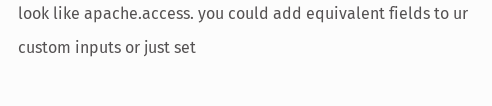look like apache.access. you could add equivalent fields to ur custom inputs or just set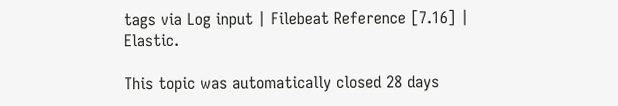tags via Log input | Filebeat Reference [7.16] | Elastic.

This topic was automatically closed 28 days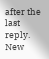after the last reply. New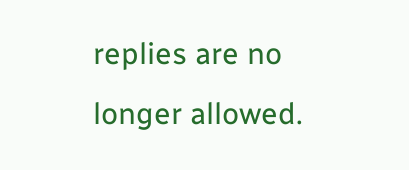replies are no longer allowed.